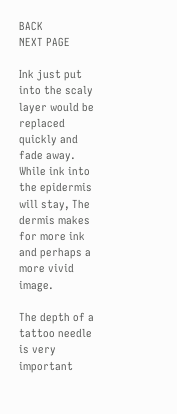BACK               NEXT PAGE

Ink just put into the scaly layer would be replaced quickly and fade away. While ink into the epidermis will stay, The dermis makes for more ink and perhaps a more vivid image.

The depth of a tattoo needle is very important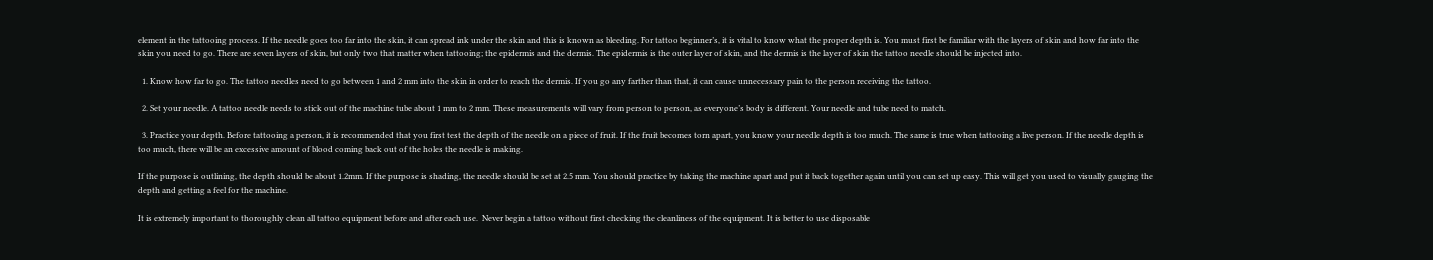element in the tattooing process. If the needle goes too far into the skin, it can spread ink under the skin and this is known as bleeding. For tattoo beginner’s, it is vital to know what the proper depth is. You must first be familiar with the layers of skin and how far into the skin you need to go. There are seven layers of skin, but only two that matter when tattooing; the epidermis and the dermis. The epidermis is the outer layer of skin, and the dermis is the layer of skin the tattoo needle should be injected into.

  1. Know how far to go. The tattoo needles need to go between 1 and 2 mm into the skin in order to reach the dermis. If you go any farther than that, it can cause unnecessary pain to the person receiving the tattoo.

  2. Set your needle. A tattoo needle needs to stick out of the machine tube about 1 mm to 2 mm. These measurements will vary from person to person, as everyone’s body is different. Your needle and tube need to match.

  3. Practice your depth. Before tattooing a person, it is recommended that you first test the depth of the needle on a piece of fruit. If the fruit becomes torn apart, you know your needle depth is too much. The same is true when tattooing a live person. If the needle depth is too much, there will be an excessive amount of blood coming back out of the holes the needle is making.

If the purpose is outlining, the depth should be about 1.2mm. If the purpose is shading, the needle should be set at 2.5 mm. You should practice by taking the machine apart and put it back together again until you can set up easy. This will get you used to visually gauging the depth and getting a feel for the machine.

It is extremely important to thoroughly clean all tattoo equipment before and after each use.  Never begin a tattoo without first checking the cleanliness of the equipment. It is better to use disposable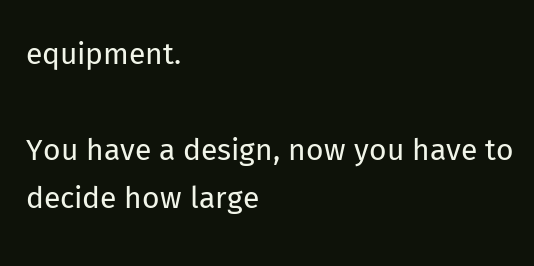equipment.

You have a design, now you have to decide how large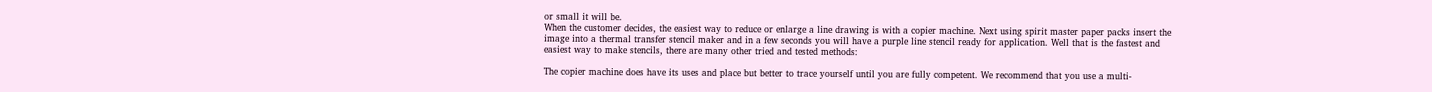or small it will be.
When the customer decides, the easiest way to reduce or enlarge a line drawing is with a copier machine. Next using spirit master paper packs insert the image into a thermal transfer stencil maker and in a few seconds you will have a purple line stencil ready for application. Well that is the fastest and easiest way to make stencils, there are many other tried and tested methods:

The copier machine does have its uses and place but better to trace yourself until you are fully competent. We recommend that you use a multi-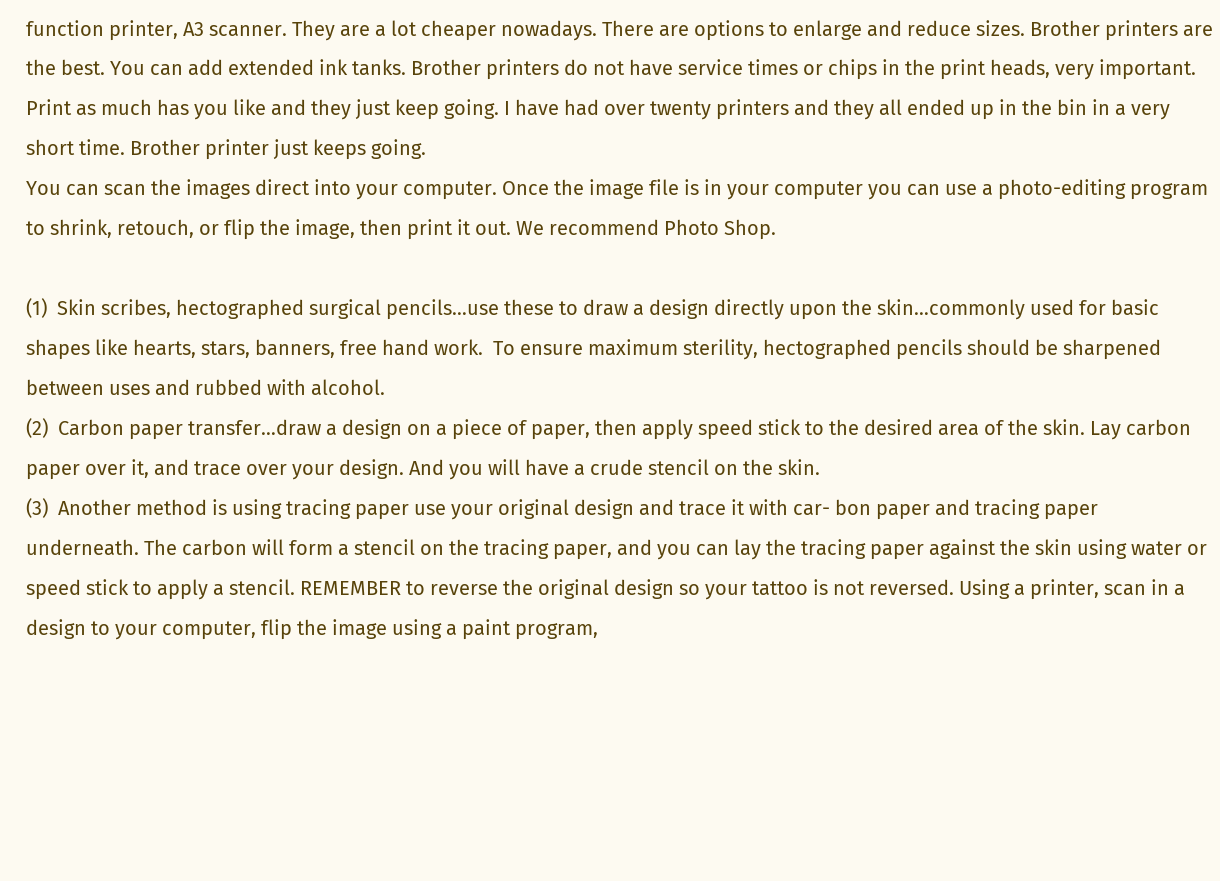function printer, A3 scanner. They are a lot cheaper nowadays. There are options to enlarge and reduce sizes. Brother printers are the best. You can add extended ink tanks. Brother printers do not have service times or chips in the print heads, very important. Print as much has you like and they just keep going. I have had over twenty printers and they all ended up in the bin in a very short time. Brother printer just keeps going.
You can scan the images direct into your computer. Once the image file is in your computer you can use a photo-editing program to shrink, retouch, or flip the image, then print it out. We recommend Photo Shop.

(1)  Skin scribes, hectographed surgical pencils…use these to draw a design directly upon the skin…commonly used for basic shapes like hearts, stars, banners, free hand work.  To ensure maximum sterility, hectographed pencils should be sharpened between uses and rubbed with alcohol.
(2)  Carbon paper transfer…draw a design on a piece of paper, then apply speed stick to the desired area of the skin. Lay carbon paper over it, and trace over your design. And you will have a crude stencil on the skin.
(3)  Another method is using tracing paper use your original design and trace it with car- bon paper and tracing paper underneath. The carbon will form a stencil on the tracing paper, and you can lay the tracing paper against the skin using water or speed stick to apply a stencil. REMEMBER to reverse the original design so your tattoo is not reversed. Using a printer, scan in a design to your computer, flip the image using a paint program,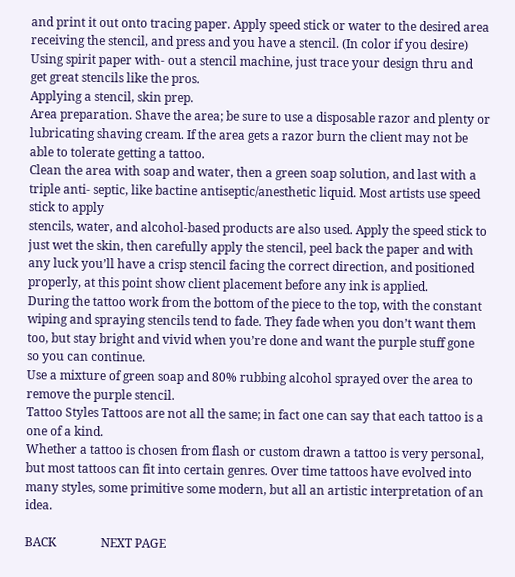and print it out onto tracing paper. Apply speed stick or water to the desired area receiving the stencil, and press and you have a stencil. (In color if you desire) Using spirit paper with- out a stencil machine, just trace your design thru and get great stencils like the pros.
Applying a stencil, skin prep.
Area preparation. Shave the area; be sure to use a disposable razor and plenty or lubricating shaving cream. If the area gets a razor burn the client may not be able to tolerate getting a tattoo.
Clean the area with soap and water, then a green soap solution, and last with a triple anti- septic, like bactine antiseptic/anesthetic liquid. Most artists use speed stick to apply
stencils, water, and alcohol-based products are also used. Apply the speed stick to just wet the skin, then carefully apply the stencil, peel back the paper and with any luck you’ll have a crisp stencil facing the correct direction, and positioned properly, at this point show client placement before any ink is applied.
During the tattoo work from the bottom of the piece to the top, with the constant wiping and spraying stencils tend to fade. They fade when you don’t want them too, but stay bright and vivid when you’re done and want the purple stuff gone so you can continue.
Use a mixture of green soap and 80% rubbing alcohol sprayed over the area to remove the purple stencil.
Tattoo Styles Tattoos are not all the same; in fact one can say that each tattoo is a one of a kind.
Whether a tattoo is chosen from flash or custom drawn a tattoo is very personal, but most tattoos can fit into certain genres. Over time tattoos have evolved into many styles, some primitive some modern, but all an artistic interpretation of an idea.

BACK               NEXT PAGE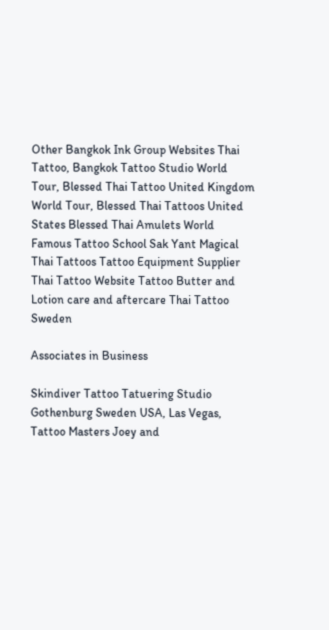Other Bangkok Ink Group Websites Thai Tattoo, Bangkok Tattoo Studio World Tour, Blessed Thai Tattoo United Kingdom World Tour, Blessed Thai Tattoos United States Blessed Thai Amulets World Famous Tattoo School Sak Yant Magical Thai Tattoos Tattoo Equipment Supplier Thai Tattoo Website Tattoo Butter and Lotion care and aftercare Thai Tattoo Sweden

Associates in Business

Skindiver Tattoo Tatuering Studio Gothenburg Sweden USA, Las Vegas, Tattoo Masters Joey and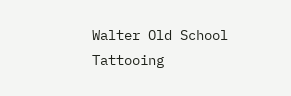Walter Old School Tattooing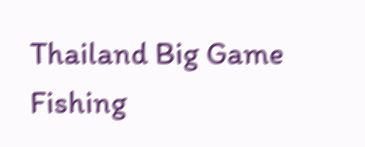Thailand Big Game Fishing